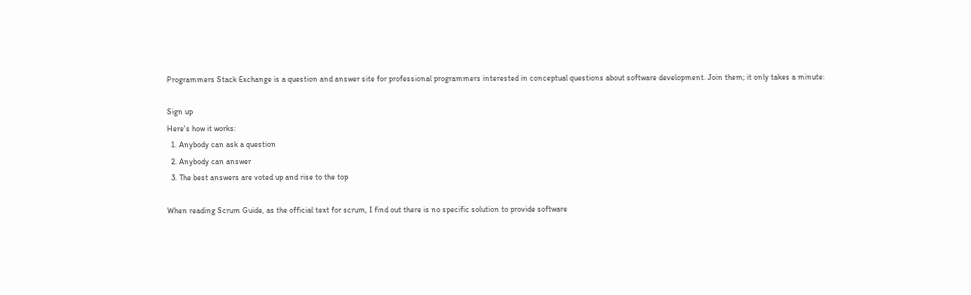Programmers Stack Exchange is a question and answer site for professional programmers interested in conceptual questions about software development. Join them; it only takes a minute:

Sign up
Here's how it works:
  1. Anybody can ask a question
  2. Anybody can answer
  3. The best answers are voted up and rise to the top

When reading Scrum Guide, as the official text for scrum, I find out there is no specific solution to provide software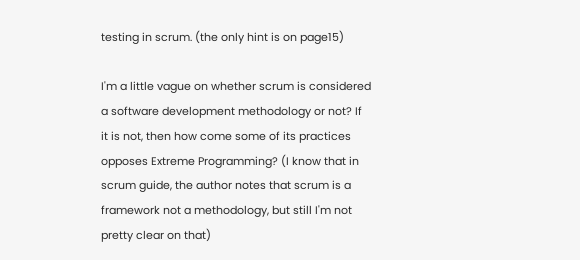testing in scrum. (the only hint is on page15)

I'm a little vague on whether scrum is considered a software development methodology or not? If it is not, then how come some of its practices opposes Extreme Programming? (I know that in scrum guide, the author notes that scrum is a framework not a methodology, but still I'm not pretty clear on that)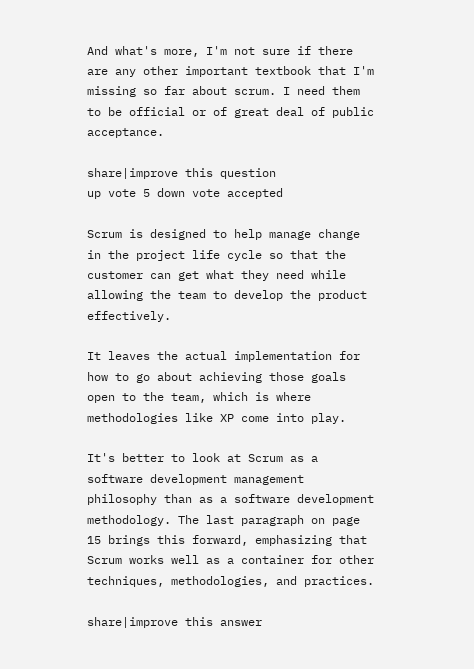And what's more, I'm not sure if there are any other important textbook that I'm missing so far about scrum. I need them to be official or of great deal of public acceptance.

share|improve this question
up vote 5 down vote accepted

Scrum is designed to help manage change in the project life cycle so that the customer can get what they need while allowing the team to develop the product effectively.

It leaves the actual implementation for how to go about achieving those goals open to the team, which is where methodologies like XP come into play.

It's better to look at Scrum as a software development management philosophy than as a software development methodology. The last paragraph on page 15 brings this forward, emphasizing that Scrum works well as a container for other techniques, methodologies, and practices.

share|improve this answer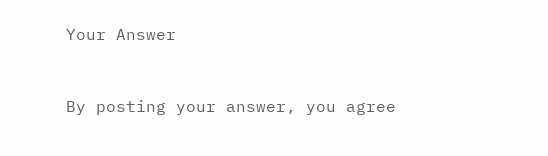Your Answer


By posting your answer, you agree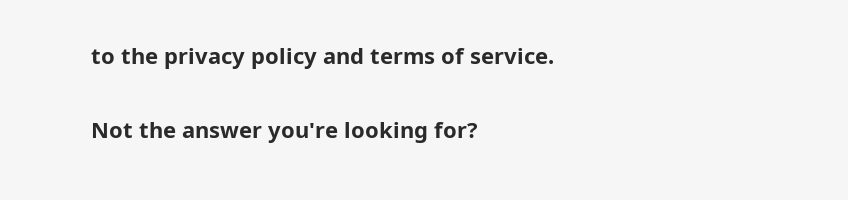to the privacy policy and terms of service.

Not the answer you're looking for?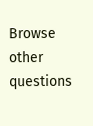Browse other questions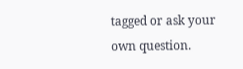tagged or ask your own question.